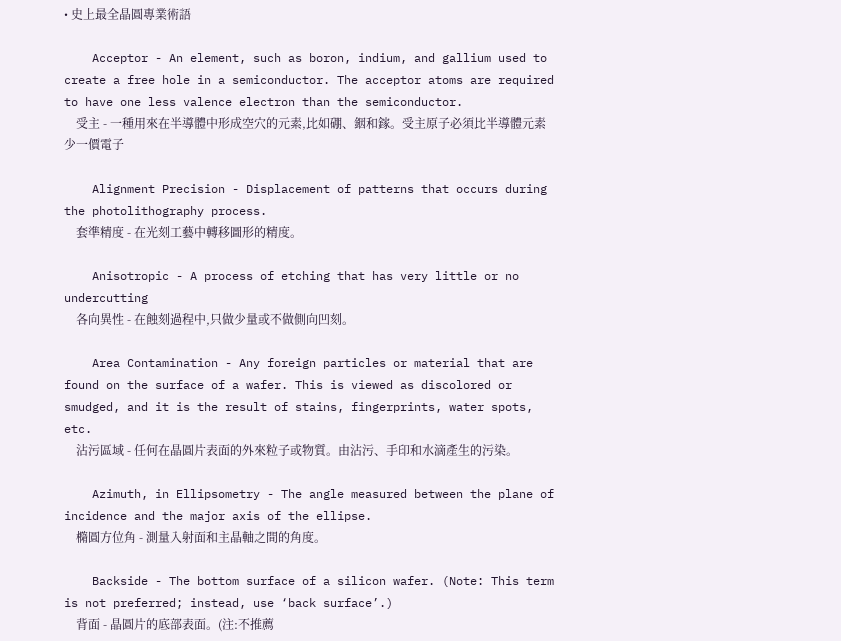• 史上最全晶圓專業術語

    Acceptor - An element, such as boron, indium, and gallium used to create a free hole in a semiconductor. The acceptor atoms are required to have one less valence electron than the semiconductor.
    受主 - 一種用來在半導體中形成空穴的元素,比如硼、銦和鎵。受主原子必須比半導體元素少一價電子

    Alignment Precision - Displacement of patterns that occurs during the photolithography process.
    套準精度 - 在光刻工藝中轉移圖形的精度。

    Anisotropic - A process of etching that has very little or no undercutting
    各向異性 - 在蝕刻過程中,只做少量或不做側向凹刻。

    Area Contamination - Any foreign particles or material that are found on the surface of a wafer. This is viewed as discolored or smudged, and it is the result of stains, fingerprints, water spots, etc.
    沾污區域 - 任何在晶圓片表面的外來粒子或物質。由沾污、手印和水滴產生的污染。

    Azimuth, in Ellipsometry - The angle measured between the plane of incidence and the major axis of the ellipse.
    橢圓方位角 - 測量入射面和主晶軸之間的角度。

    Backside - The bottom surface of a silicon wafer. (Note: This term is not preferred; instead, use ‘back surface’.)
    背面 - 晶圓片的底部表面。(注:不推薦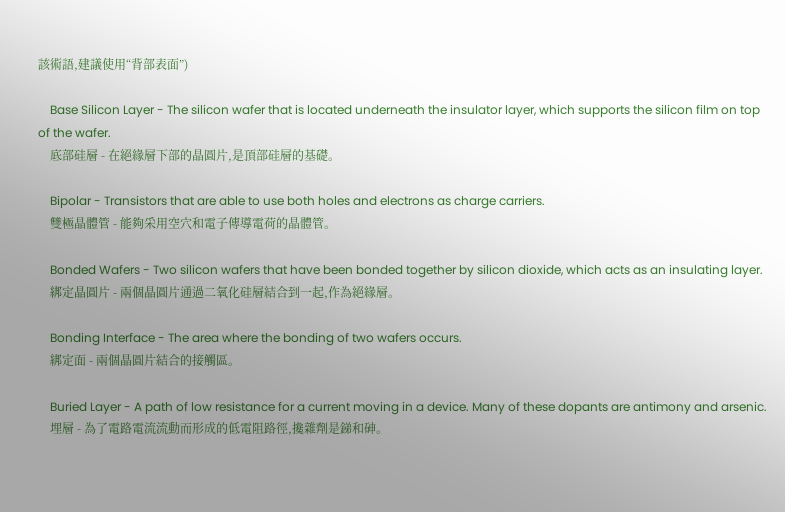該術語,建議使用“背部表面”)

    Base Silicon Layer - The silicon wafer that is located underneath the insulator layer, which supports the silicon film on top of the wafer.
    底部硅層 - 在絕緣層下部的晶圓片,是頂部硅層的基礎。

    Bipolar - Transistors that are able to use both holes and electrons as charge carriers.
    雙極晶體管 - 能夠采用空穴和電子傳導電荷的晶體管。

    Bonded Wafers - Two silicon wafers that have been bonded together by silicon dioxide, which acts as an insulating layer.
    綁定晶圓片 - 兩個晶圓片通過二氧化硅層結合到一起,作為絕緣層。

    Bonding Interface - The area where the bonding of two wafers occurs.
    綁定面 - 兩個晶圓片結合的接觸區。

    Buried Layer - A path of low resistance for a current moving in a device. Many of these dopants are antimony and arsenic.
    埋層 - 為了電路電流流動而形成的低電阻路徑,攙雜劑是銻和砷。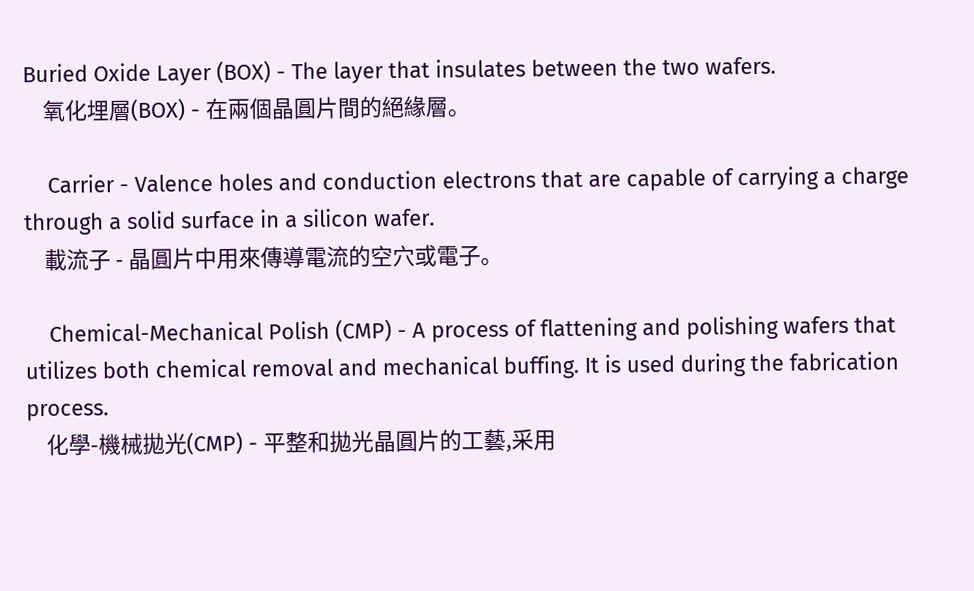Buried Oxide Layer (BOX) - The layer that insulates between the two wafers.
    氧化埋層(BOX) - 在兩個晶圓片間的絕緣層。

    Carrier - Valence holes and conduction electrons that are capable of carrying a charge through a solid surface in a silicon wafer.
    載流子 - 晶圓片中用來傳導電流的空穴或電子。

    Chemical-Mechanical Polish (CMP) - A process of flattening and polishing wafers that utilizes both chemical removal and mechanical buffing. It is used during the fabrication process.
    化學-機械拋光(CMP) - 平整和拋光晶圓片的工藝,采用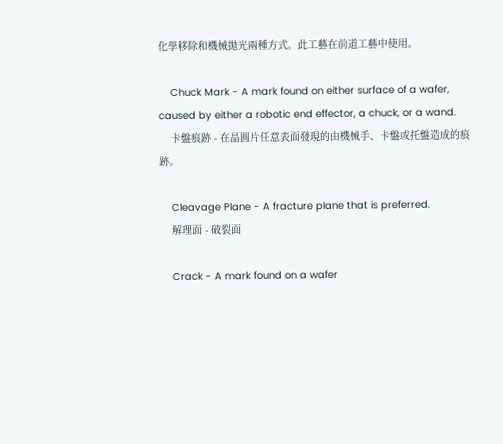化學移除和機械拋光兩種方式。此工藝在前道工藝中使用。

    Chuck Mark - A mark found on either surface of a wafer, caused by either a robotic end effector, a chuck, or a wand.
    卡盤痕跡 - 在晶圓片任意表面發現的由機械手、卡盤或托盤造成的痕跡。

    Cleavage Plane - A fracture plane that is preferred.
    解理面 - 破裂面

    Crack - A mark found on a wafer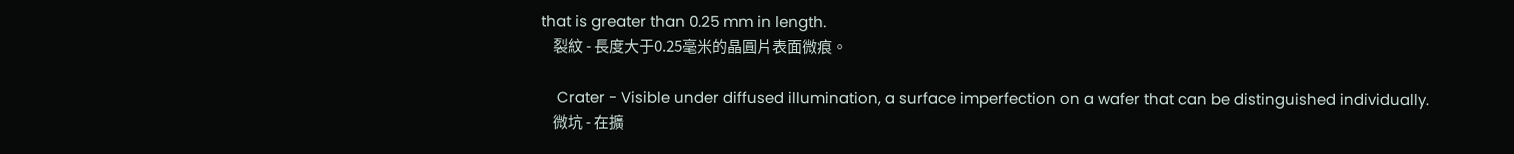that is greater than 0.25 mm in length.
    裂紋 - 長度大于0.25毫米的晶圓片表面微痕。

    Crater - Visible under diffused illumination, a surface imperfection on a wafer that can be distinguished individually.
    微坑 - 在擴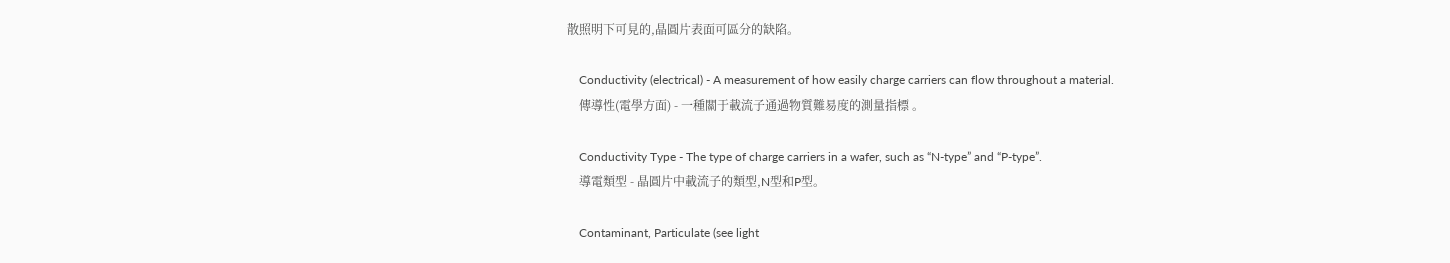散照明下可見的,晶圓片表面可區分的缺陷。

    Conductivity (electrical) - A measurement of how easily charge carriers can flow throughout a material.
    傳導性(電學方面) - 一種關于載流子通過物質難易度的測量指標 。

    Conductivity Type - The type of charge carriers in a wafer, such as “N-type” and “P-type”.
    導電類型 - 晶圓片中載流子的類型,N型和P型。

    Contaminant, Particulate (see light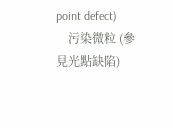point defect)
    污染微粒 (參見光點缺陷)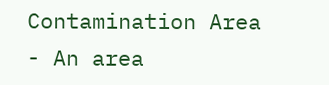Contamination Area - An area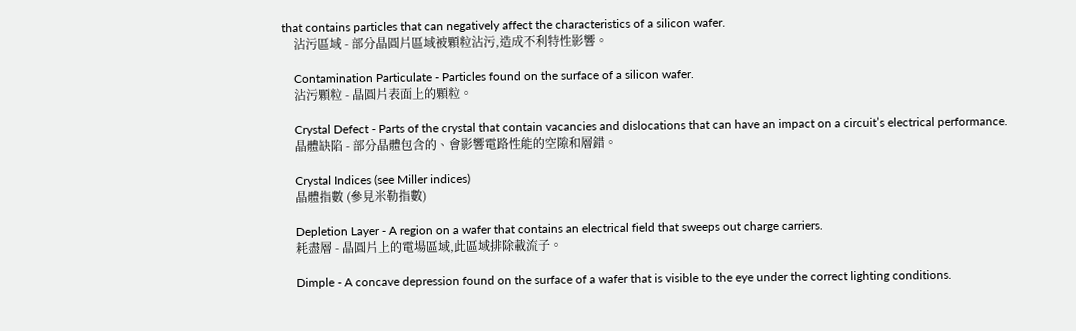that contains particles that can negatively affect the characteristics of a silicon wafer.
    沾污區域 - 部分晶圓片區域被顆粒沾污,造成不利特性影響。

    Contamination Particulate - Particles found on the surface of a silicon wafer.
    沾污顆粒 - 晶圓片表面上的顆粒。

    Crystal Defect - Parts of the crystal that contain vacancies and dislocations that can have an impact on a circuit’s electrical performance.
    晶體缺陷 - 部分晶體包含的、會影響電路性能的空隙和層錯。

    Crystal Indices (see Miller indices)
    晶體指數 (參見米勒指數)

    Depletion Layer - A region on a wafer that contains an electrical field that sweeps out charge carriers.
    耗盡層 - 晶圓片上的電場區域,此區域排除載流子。

    Dimple - A concave depression found on the surface of a wafer that is visible to the eye under the correct lighting conditions.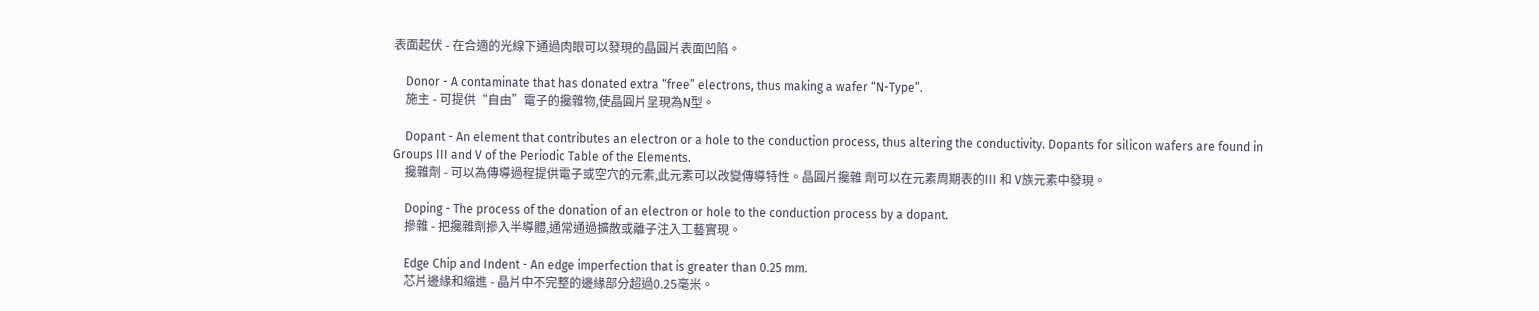表面起伏 - 在合適的光線下通過肉眼可以發現的晶圓片表面凹陷。

    Donor - A contaminate that has donated extra “free” electrons, thus making a wafer “N-Type”.
    施主 - 可提供“自由”電子的攙雜物,使晶圓片呈現為N型。

    Dopant - An element that contributes an electron or a hole to the conduction process, thus altering the conductivity. Dopants for silicon wafers are found in Groups III and V of the Periodic Table of the Elements.
    攙雜劑 - 可以為傳導過程提供電子或空穴的元素,此元素可以改變傳導特性。晶圓片攙雜 劑可以在元素周期表的III 和 V族元素中發現。

    Doping - The process of the donation of an electron or hole to the conduction process by a dopant.
    摻雜 - 把攙雜劑摻入半導體,通常通過擴散或離子注入工藝實現。

    Edge Chip and Indent - An edge imperfection that is greater than 0.25 mm.
    芯片邊緣和縮進 - 晶片中不完整的邊緣部分超過0.25毫米。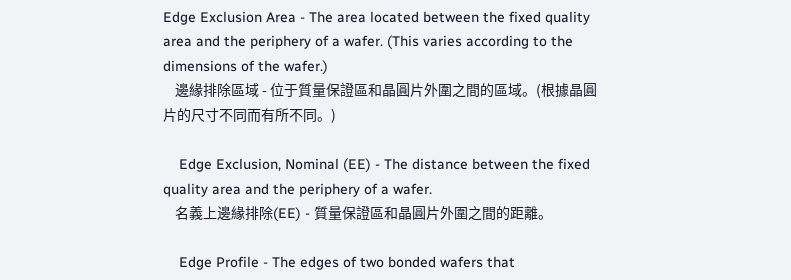Edge Exclusion Area - The area located between the fixed quality area and the periphery of a wafer. (This varies according to the dimensions of the wafer.)
    邊緣排除區域 - 位于質量保證區和晶圓片外圍之間的區域。(根據晶圓片的尺寸不同而有所不同。)

    Edge Exclusion, Nominal (EE) - The distance between the fixed quality area and the periphery of a wafer.
    名義上邊緣排除(EE) - 質量保證區和晶圓片外圍之間的距離。

    Edge Profile - The edges of two bonded wafers that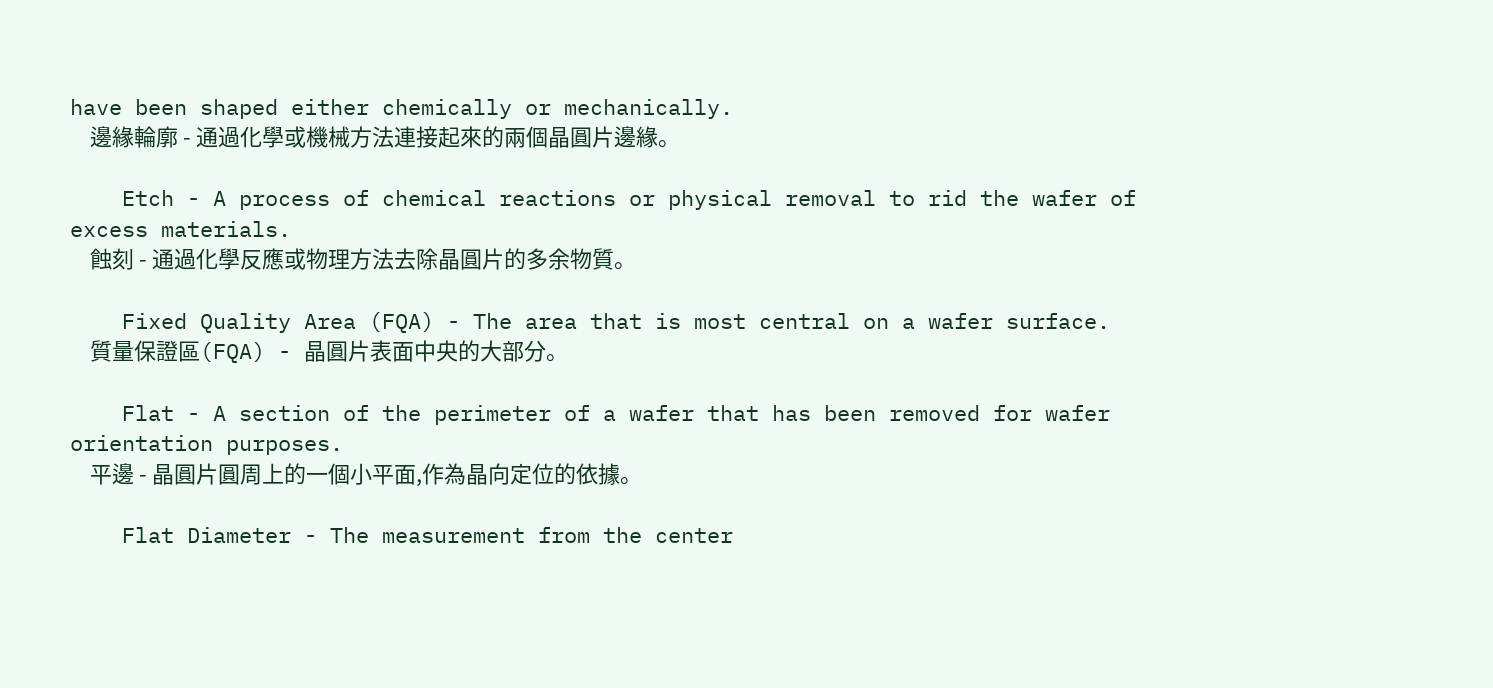have been shaped either chemically or mechanically.
    邊緣輪廓 - 通過化學或機械方法連接起來的兩個晶圓片邊緣。

    Etch - A process of chemical reactions or physical removal to rid the wafer of excess materials.
    蝕刻 - 通過化學反應或物理方法去除晶圓片的多余物質。

    Fixed Quality Area (FQA) - The area that is most central on a wafer surface.
    質量保證區(FQA) - 晶圓片表面中央的大部分。

    Flat - A section of the perimeter of a wafer that has been removed for wafer orientation purposes.
    平邊 - 晶圓片圓周上的一個小平面,作為晶向定位的依據。

    Flat Diameter - The measurement from the center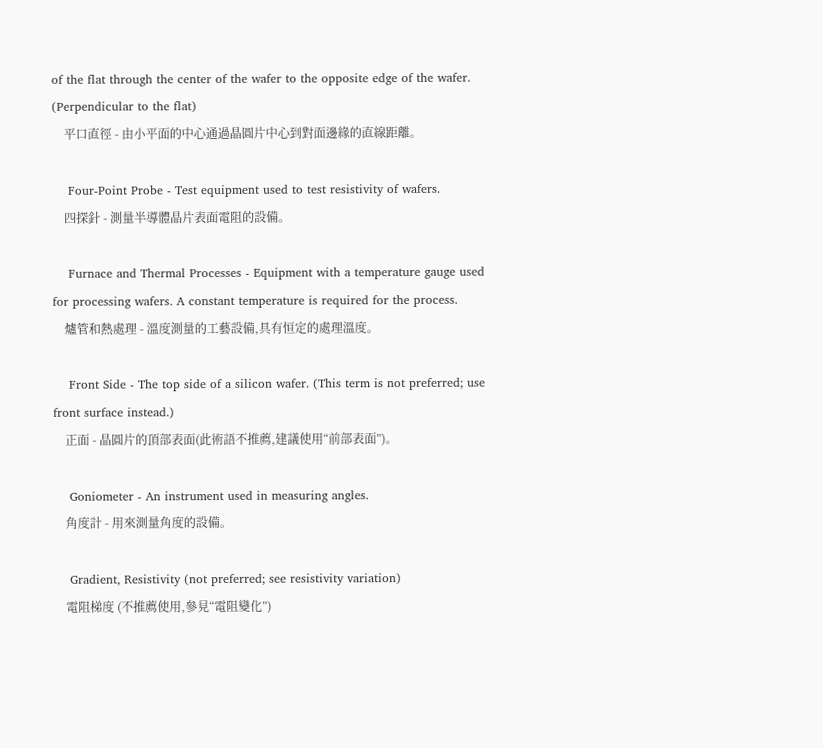of the flat through the center of the wafer to the opposite edge of the wafer. (Perpendicular to the flat)
    平口直徑 - 由小平面的中心通過晶圓片中心到對面邊緣的直線距離。

    Four-Point Probe - Test equipment used to test resistivity of wafers.
    四探針 - 測量半導體晶片表面電阻的設備。

    Furnace and Thermal Processes - Equipment with a temperature gauge used for processing wafers. A constant temperature is required for the process.
    爐管和熱處理 - 溫度測量的工藝設備,具有恒定的處理溫度。

    Front Side - The top side of a silicon wafer. (This term is not preferred; use front surface instead.)
    正面 - 晶圓片的頂部表面(此術語不推薦,建議使用“前部表面”)。

    Goniometer - An instrument used in measuring angles.
    角度計 - 用來測量角度的設備。

    Gradient, Resistivity (not preferred; see resistivity variation)
    電阻梯度 (不推薦使用,參見“電阻變化”)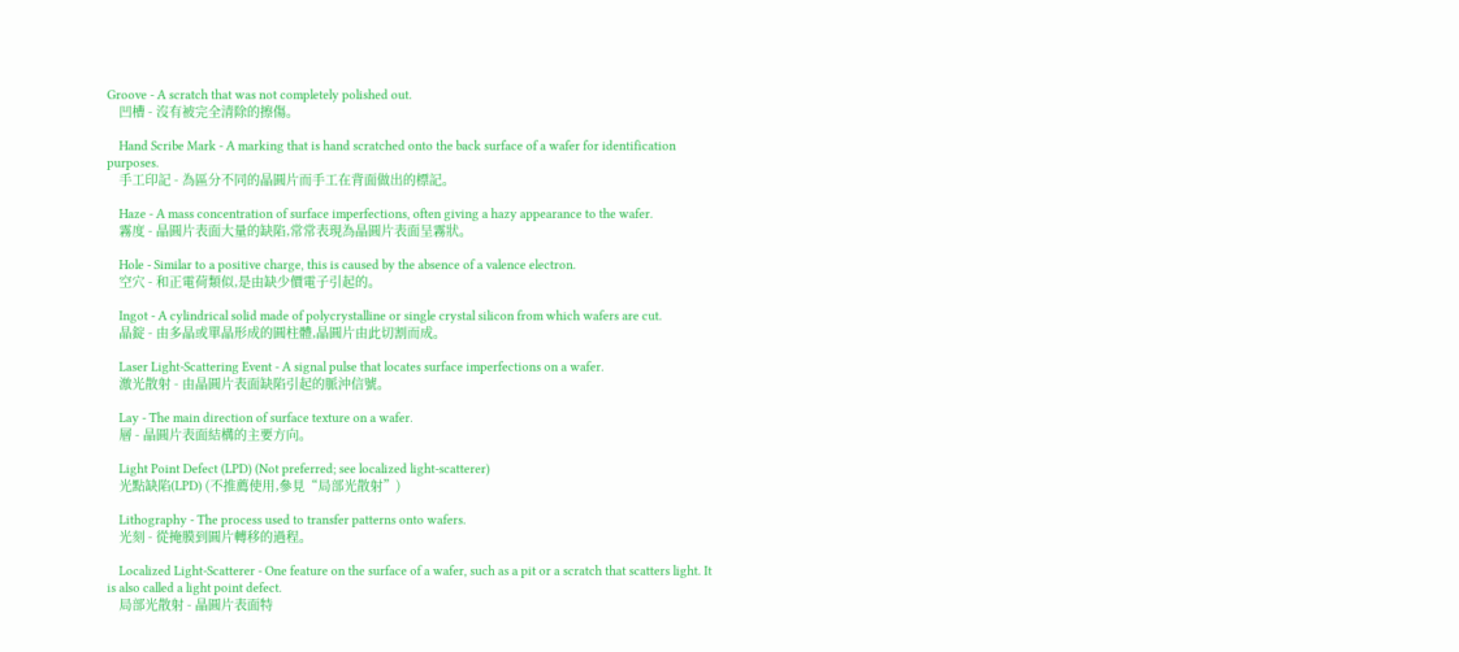Groove - A scratch that was not completely polished out.
    凹槽 - 沒有被完全清除的擦傷。

    Hand Scribe Mark - A marking that is hand scratched onto the back surface of a wafer for identification purposes.
    手工印記 - 為區分不同的晶圓片而手工在背面做出的標記。

    Haze - A mass concentration of surface imperfections, often giving a hazy appearance to the wafer.
    霧度 - 晶圓片表面大量的缺陷,常常表現為晶圓片表面呈霧狀。

    Hole - Similar to a positive charge, this is caused by the absence of a valence electron.
    空穴 - 和正電荷類似,是由缺少價電子引起的。

    Ingot - A cylindrical solid made of polycrystalline or single crystal silicon from which wafers are cut.
    晶錠 - 由多晶或單晶形成的圓柱體,晶圓片由此切割而成。

    Laser Light-Scattering Event - A signal pulse that locates surface imperfections on a wafer.
    激光散射 - 由晶圓片表面缺陷引起的脈沖信號。

    Lay - The main direction of surface texture on a wafer.
    層 - 晶圓片表面結構的主要方向。

    Light Point Defect (LPD) (Not preferred; see localized light-scatterer)
    光點缺陷(LPD) (不推薦使用,參見“局部光散射”)

    Lithography - The process used to transfer patterns onto wafers.
    光刻 - 從掩膜到圓片轉移的過程。

    Localized Light-Scatterer - One feature on the surface of a wafer, such as a pit or a scratch that scatters light. It is also called a light point defect.
    局部光散射 - 晶圓片表面特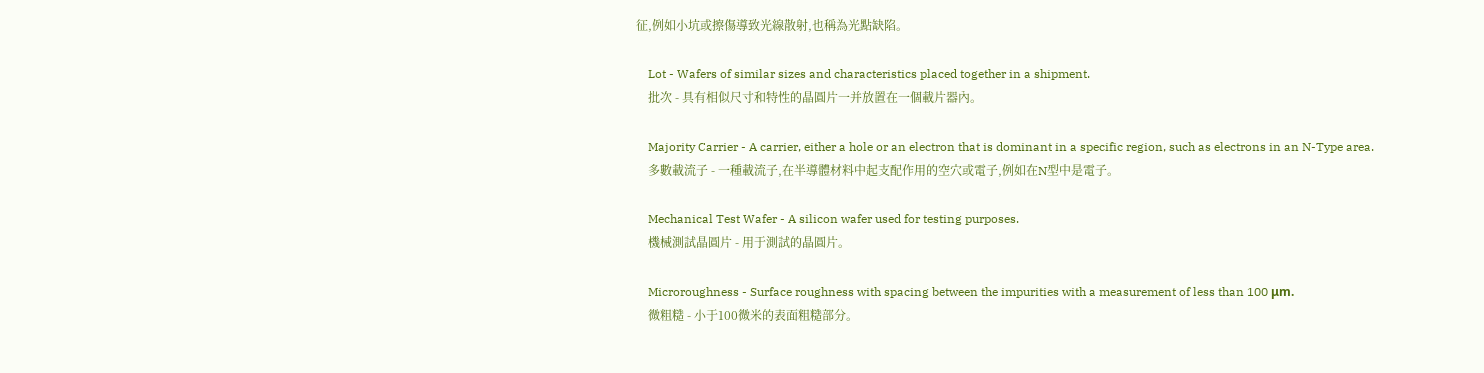征,例如小坑或擦傷導致光線散射,也稱為光點缺陷。

    Lot - Wafers of similar sizes and characteristics placed together in a shipment.
    批次 - 具有相似尺寸和特性的晶圓片一并放置在一個載片器內。

    Majority Carrier - A carrier, either a hole or an electron that is dominant in a specific region, such as electrons in an N-Type area.
    多數載流子 - 一種載流子,在半導體材料中起支配作用的空穴或電子,例如在N型中是電子。

    Mechanical Test Wafer - A silicon wafer used for testing purposes.
    機械測試晶圓片 - 用于測試的晶圓片。

    Microroughness - Surface roughness with spacing between the impurities with a measurement of less than 100 μm.
    微粗糙 - 小于100微米的表面粗糙部分。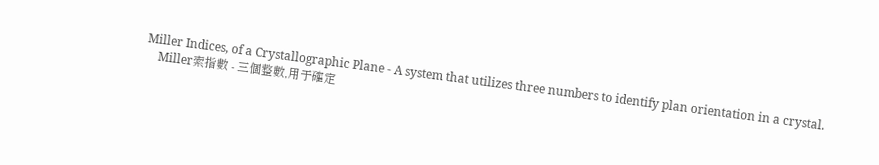Miller Indices, of a Crystallographic Plane - A system that utilizes three numbers to identify plan orientation in a crystal.
    Miller索指數 - 三個整數,用于確定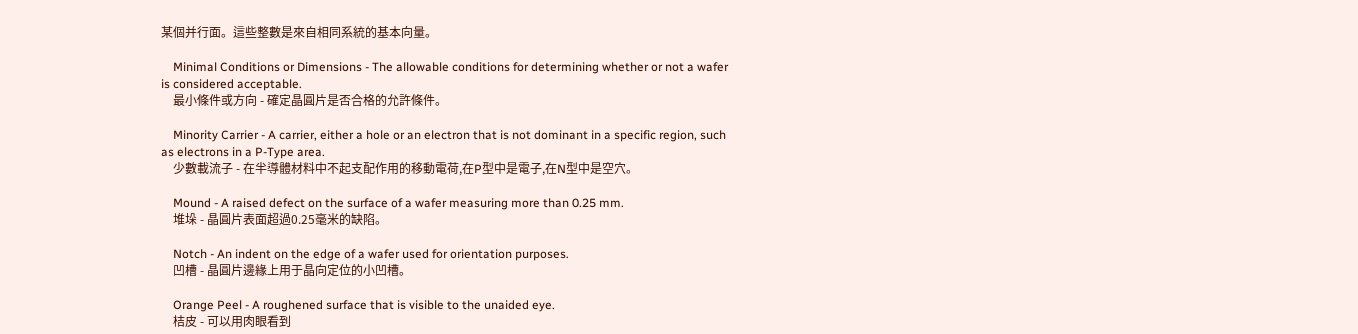某個并行面。這些整數是來自相同系統的基本向量。

    Minimal Conditions or Dimensions - The allowable conditions for determining whether or not a wafer is considered acceptable.
    最小條件或方向 - 確定晶圓片是否合格的允許條件。

    Minority Carrier - A carrier, either a hole or an electron that is not dominant in a specific region, such as electrons in a P-Type area.
    少數載流子 - 在半導體材料中不起支配作用的移動電荷,在P型中是電子,在N型中是空穴。

    Mound - A raised defect on the surface of a wafer measuring more than 0.25 mm.
    堆垛 - 晶圓片表面超過0.25毫米的缺陷。

    Notch - An indent on the edge of a wafer used for orientation purposes.
    凹槽 - 晶圓片邊緣上用于晶向定位的小凹槽。

    Orange Peel - A roughened surface that is visible to the unaided eye.
    桔皮 - 可以用肉眼看到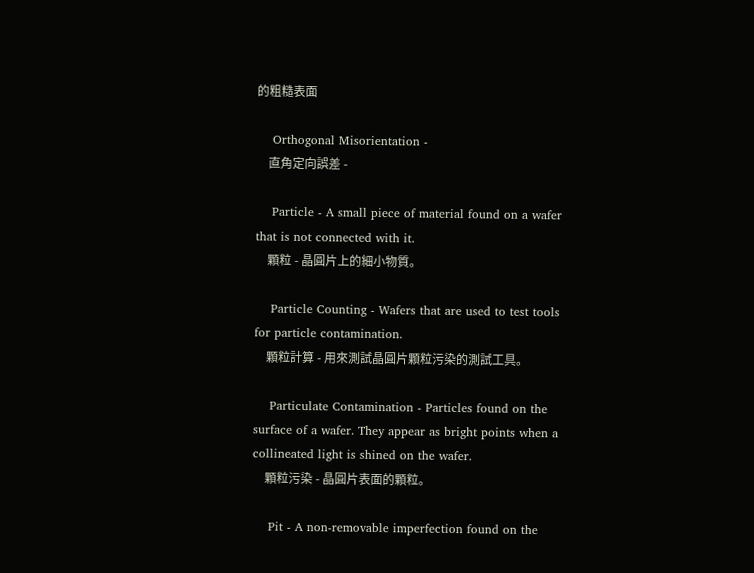的粗糙表面

    Orthogonal Misorientation -
    直角定向誤差 -

    Particle - A small piece of material found on a wafer that is not connected with it.
    顆粒 - 晶圓片上的細小物質。

    Particle Counting - Wafers that are used to test tools for particle contamination.
    顆粒計算 - 用來測試晶圓片顆粒污染的測試工具。

    Particulate Contamination - Particles found on the surface of a wafer. They appear as bright points when a collineated light is shined on the wafer.
    顆粒污染 - 晶圓片表面的顆粒。

    Pit - A non-removable imperfection found on the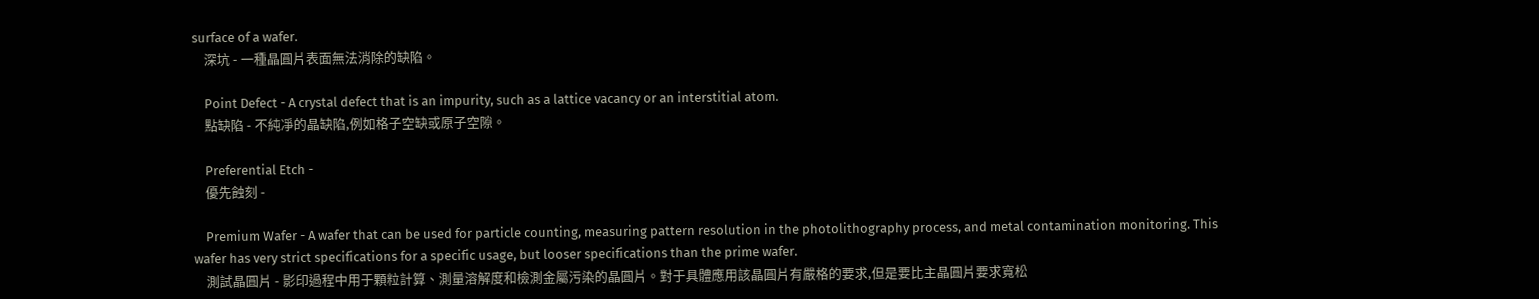surface of a wafer.
    深坑 - 一種晶圓片表面無法消除的缺陷。

    Point Defect - A crystal defect that is an impurity, such as a lattice vacancy or an interstitial atom.
    點缺陷 - 不純凈的晶缺陷,例如格子空缺或原子空隙。

    Preferential Etch -
    優先蝕刻 -

    Premium Wafer - A wafer that can be used for particle counting, measuring pattern resolution in the photolithography process, and metal contamination monitoring. This wafer has very strict specifications for a specific usage, but looser specifications than the prime wafer.
    測試晶圓片 - 影印過程中用于顆粒計算、測量溶解度和檢測金屬污染的晶圓片。對于具體應用該晶圓片有嚴格的要求,但是要比主晶圓片要求寬松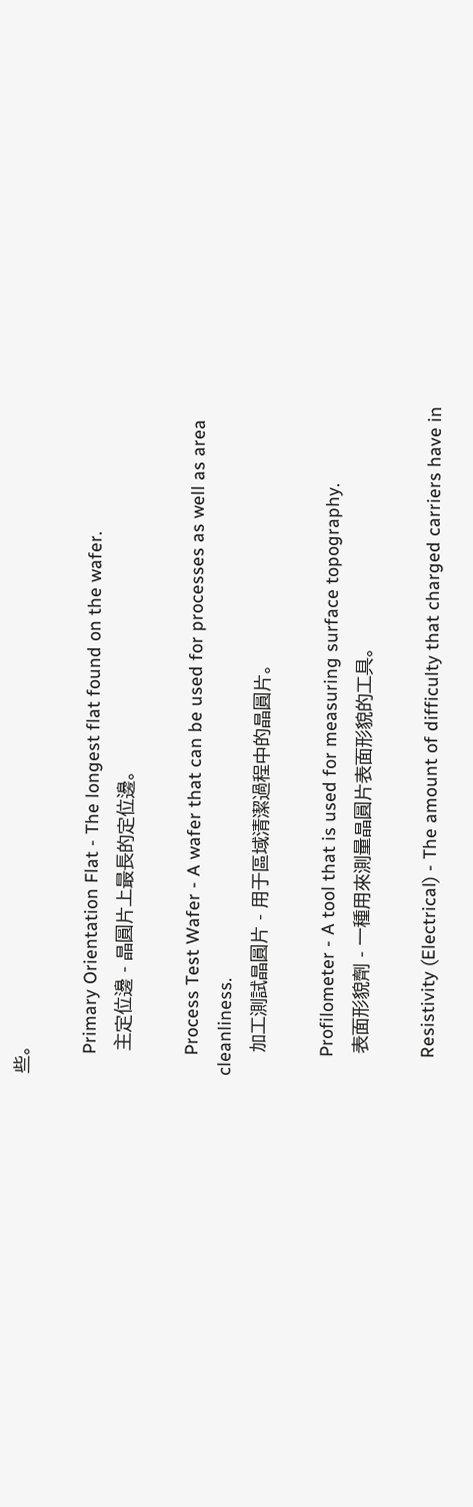些。

    Primary Orientation Flat - The longest flat found on the wafer.
    主定位邊 - 晶圓片上最長的定位邊。

    Process Test Wafer - A wafer that can be used for processes as well as area cleanliness.
    加工測試晶圓片 - 用于區域清潔過程中的晶圓片。

    Profilometer - A tool that is used for measuring surface topography.
    表面形貌劑 - 一種用來測量晶圓片表面形貌的工具。

    Resistivity (Electrical) - The amount of difficulty that charged carriers have in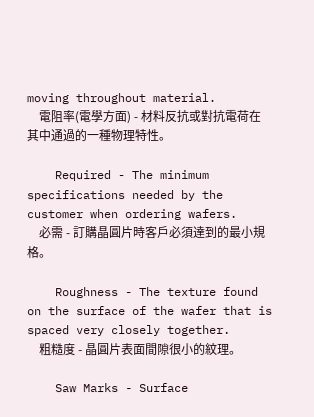moving throughout material.
    電阻率(電學方面) - 材料反抗或對抗電荷在其中通過的一種物理特性。

    Required - The minimum specifications needed by the customer when ordering wafers.
    必需 - 訂購晶圓片時客戶必須達到的最小規格。

    Roughness - The texture found on the surface of the wafer that is spaced very closely together.
    粗糙度 - 晶圓片表面間隙很小的紋理。

    Saw Marks - Surface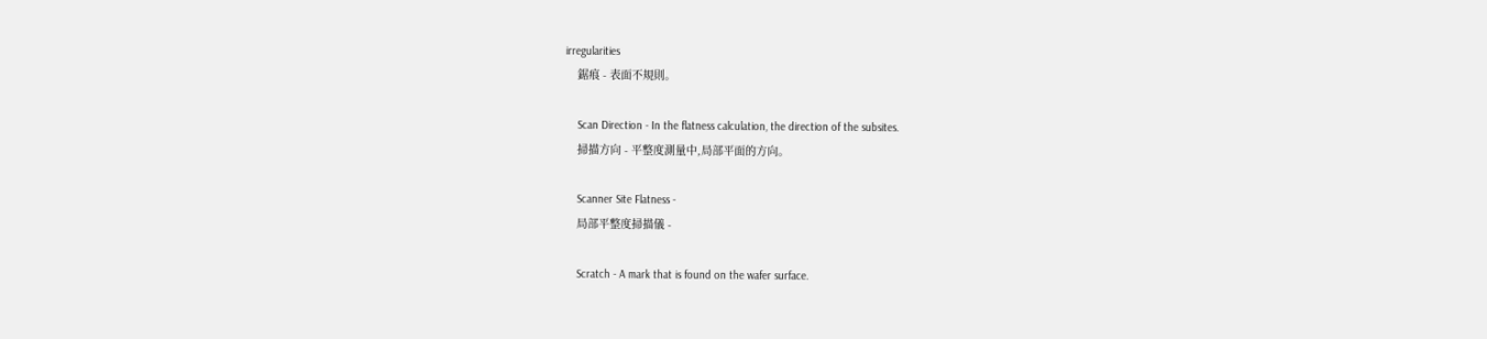irregularities
    鋸痕 - 表面不規則。

    Scan Direction - In the flatness calculation, the direction of the subsites.
    掃描方向 - 平整度測量中,局部平面的方向。

    Scanner Site Flatness -
    局部平整度掃描儀 -

    Scratch - A mark that is found on the wafer surface.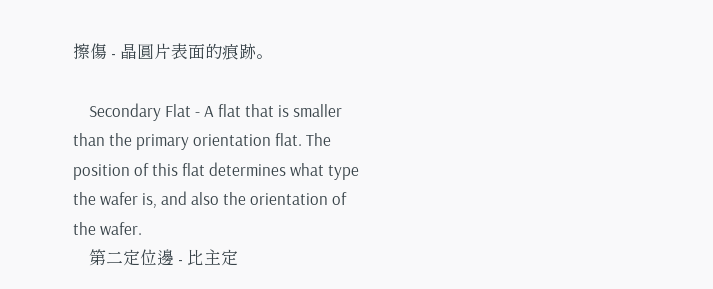擦傷 - 晶圓片表面的痕跡。

    Secondary Flat - A flat that is smaller than the primary orientation flat. The position of this flat determines what type the wafer is, and also the orientation of the wafer.
    第二定位邊 - 比主定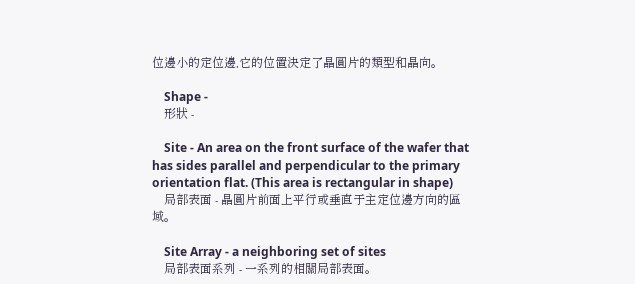位邊小的定位邊,它的位置決定了晶圓片的類型和晶向。

    Shape -
    形狀 -

    Site - An area on the front surface of the wafer that has sides parallel and perpendicular to the primary orientation flat. (This area is rectangular in shape)
    局部表面 - 晶圓片前面上平行或垂直于主定位邊方向的區域。

    Site Array - a neighboring set of sites
    局部表面系列 - 一系列的相關局部表面。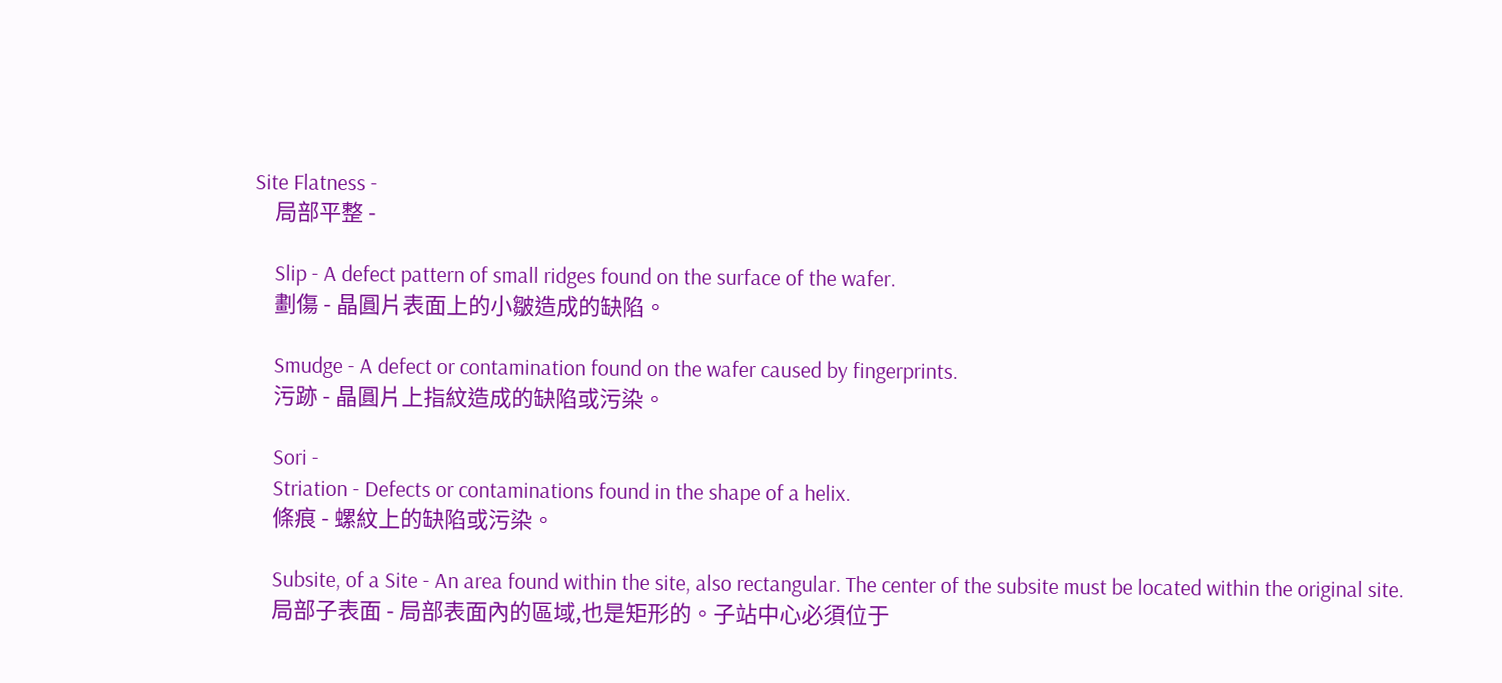Site Flatness -
    局部平整 -

    Slip - A defect pattern of small ridges found on the surface of the wafer.
    劃傷 - 晶圓片表面上的小皺造成的缺陷。

    Smudge - A defect or contamination found on the wafer caused by fingerprints.
    污跡 - 晶圓片上指紋造成的缺陷或污染。

    Sori -
    Striation - Defects or contaminations found in the shape of a helix.
    條痕 - 螺紋上的缺陷或污染。

    Subsite, of a Site - An area found within the site, also rectangular. The center of the subsite must be located within the original site.
    局部子表面 - 局部表面內的區域,也是矩形的。子站中心必須位于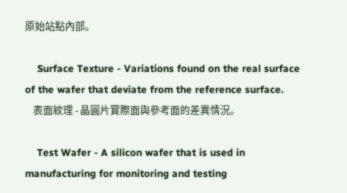原始站點內部。

    Surface Texture - Variations found on the real surface of the wafer that deviate from the reference surface.
    表面紋理 - 晶圓片實際面與參考面的差異情況。

    Test Wafer - A silicon wafer that is used in manufacturing for monitoring and testing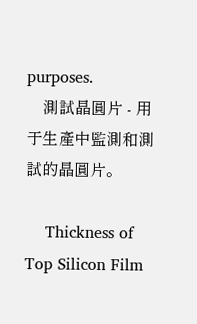purposes.
    測試晶圓片 - 用于生產中監測和測試的晶圓片。

    Thickness of Top Silicon Film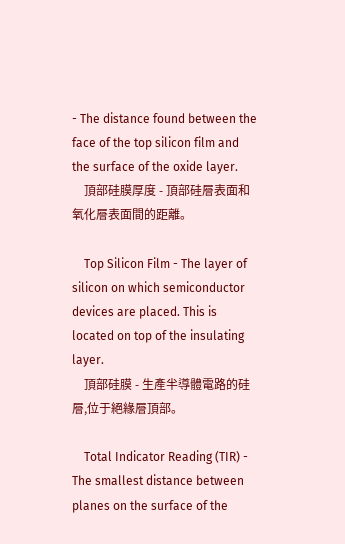- The distance found between the face of the top silicon film and the surface of the oxide layer.
    頂部硅膜厚度 - 頂部硅層表面和氧化層表面間的距離。

    Top Silicon Film - The layer of silicon on which semiconductor devices are placed. This is located on top of the insulating layer.
    頂部硅膜 - 生產半導體電路的硅層,位于絕緣層頂部。

    Total Indicator Reading (TIR) - The smallest distance between planes on the surface of the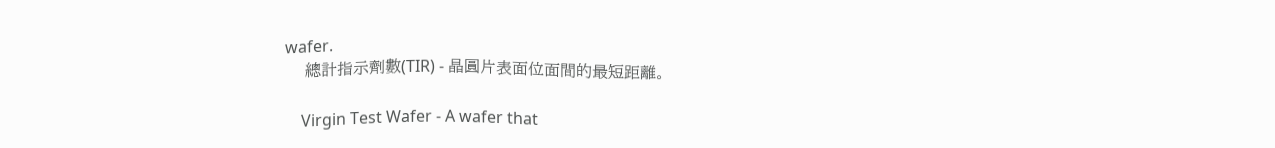wafer.
    總計指示劑數(TIR) - 晶圓片表面位面間的最短距離。

    Virgin Test Wafer - A wafer that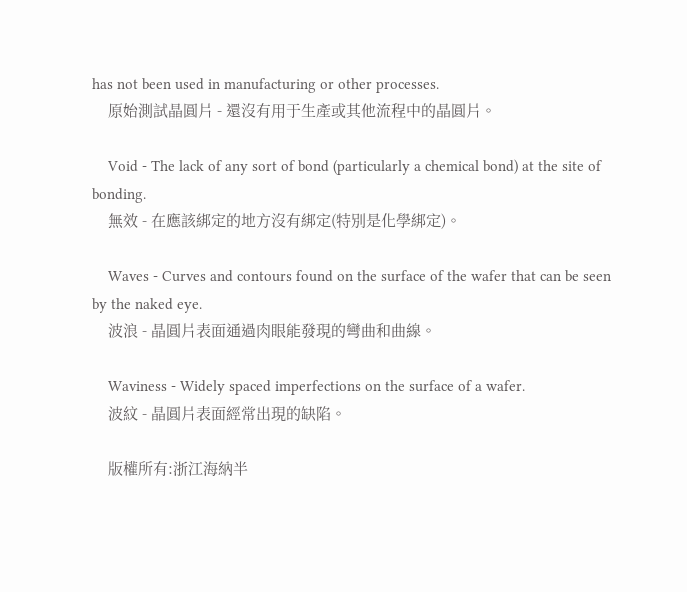has not been used in manufacturing or other processes.
    原始測試晶圓片 - 還沒有用于生產或其他流程中的晶圓片。

    Void - The lack of any sort of bond (particularly a chemical bond) at the site of bonding.
    無效 - 在應該綁定的地方沒有綁定(特別是化學綁定)。

    Waves - Curves and contours found on the surface of the wafer that can be seen by the naked eye.
    波浪 - 晶圓片表面通過肉眼能發現的彎曲和曲線。

    Waviness - Widely spaced imperfections on the surface of a wafer.
    波紋 - 晶圓片表面經常出現的缺陷。

    版權所有:浙江海納半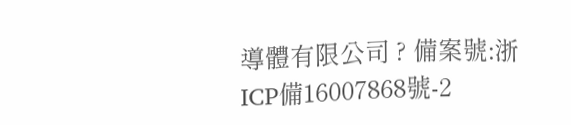導體有限公司 ? 備案號:浙ICP備16007868號-2